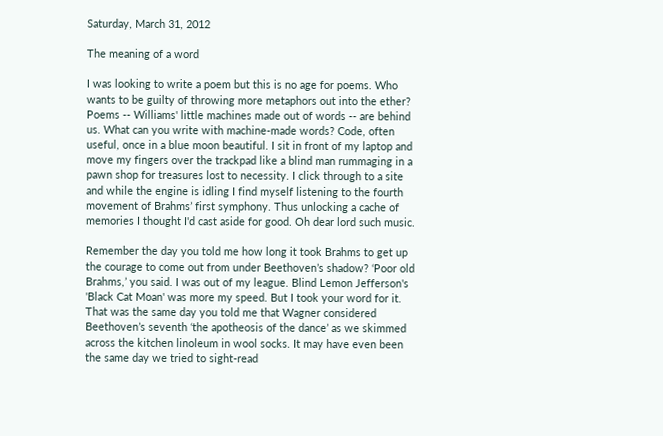Saturday, March 31, 2012

The meaning of a word

I was looking to write a poem but this is no age for poems. Who wants to be guilty of throwing more metaphors out into the ether? Poems -- Williams' little machines made out of words -- are behind us. What can you write with machine-made words? Code, often useful, once in a blue moon beautiful. I sit in front of my laptop and move my fingers over the trackpad like a blind man rummaging in a pawn shop for treasures lost to necessity. I click through to a site and while the engine is idling I find myself listening to the fourth movement of Brahms’ first symphony. Thus unlocking a cache of memories I thought I'd cast aside for good. Oh dear lord such music.

Remember the day you told me how long it took Brahms to get up the courage to come out from under Beethoven’s shadow? ‘Poor old Brahms,’ you said. I was out of my league. Blind Lemon Jefferson's 'Black Cat Moan' was more my speed. But I took your word for it. That was the same day you told me that Wagner considered Beethoven’s seventh ‘the apotheosis of the dance’ as we skimmed across the kitchen linoleum in wool socks. It may have even been the same day we tried to sight-read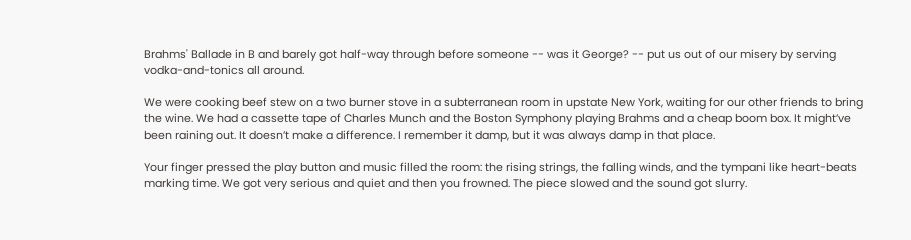Brahms' Ballade in B and barely got half-way through before someone -- was it George? -- put us out of our misery by serving vodka-and-tonics all around.

We were cooking beef stew on a two burner stove in a subterranean room in upstate New York, waiting for our other friends to bring the wine. We had a cassette tape of Charles Munch and the Boston Symphony playing Brahms and a cheap boom box. It might’ve been raining out. It doesn’t make a difference. I remember it damp, but it was always damp in that place.

Your finger pressed the play button and music filled the room: the rising strings, the falling winds, and the tympani like heart-beats marking time. We got very serious and quiet and then you frowned. The piece slowed and the sound got slurry.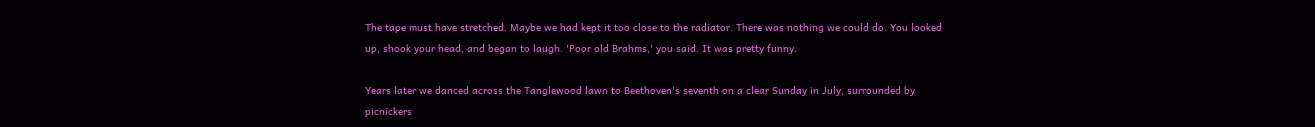The tape must have stretched. Maybe we had kept it too close to the radiator. There was nothing we could do. You looked up, shook your head, and began to laugh. 'Poor old Brahms,' you said. It was pretty funny.

Years later we danced across the Tanglewood lawn to Beethoven's seventh on a clear Sunday in July, surrounded by picnickers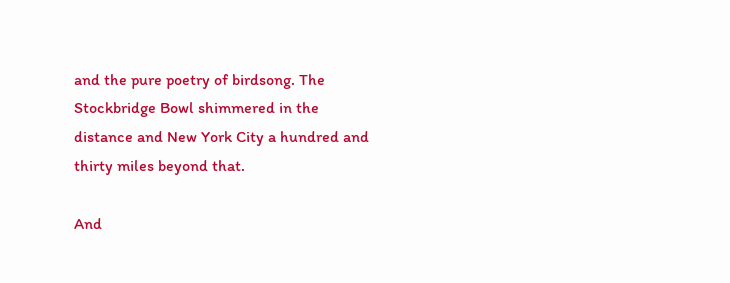and the pure poetry of birdsong. The Stockbridge Bowl shimmered in the distance and New York City a hundred and thirty miles beyond that.

And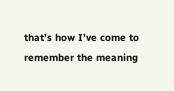that’s how I’ve come to remember the meaning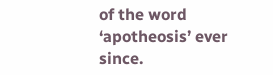of the word ‘apotheosis’ ever since.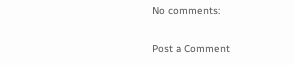No comments:

Post a Comment